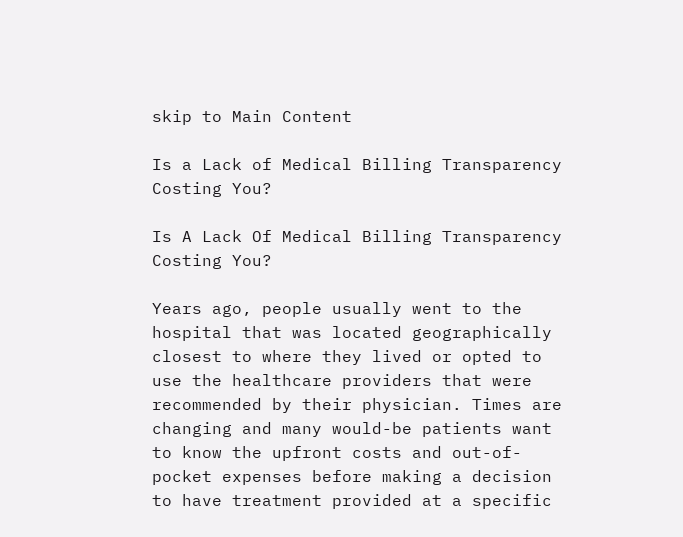skip to Main Content

Is a Lack of Medical Billing Transparency Costing You?

Is A Lack Of Medical Billing Transparency Costing You?

Years ago, people usually went to the hospital that was located geographically closest to where they lived or opted to use the healthcare providers that were recommended by their physician. Times are changing and many would-be patients want to know the upfront costs and out-of-pocket expenses before making a decision to have treatment provided at a specific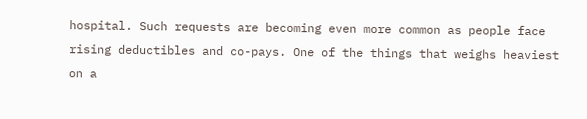hospital. Such requests are becoming even more common as people face rising deductibles and co-pays. One of the things that weighs heaviest on a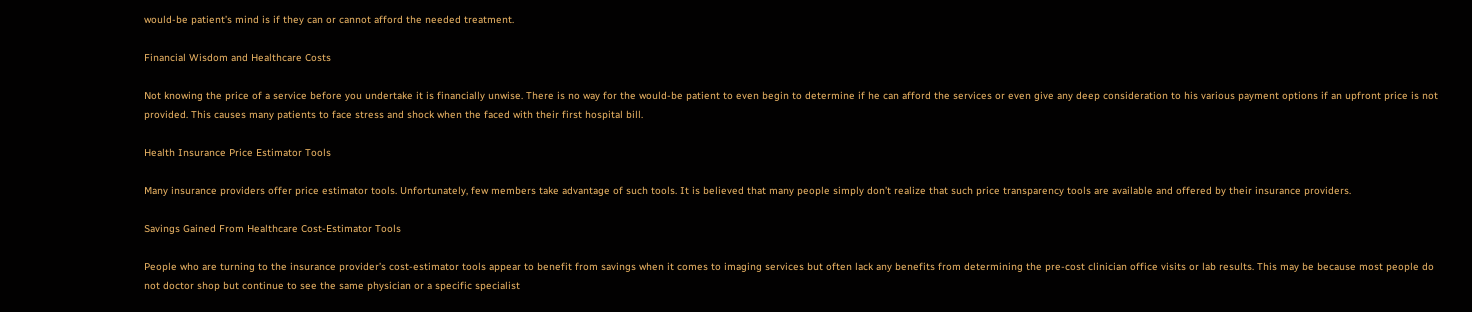would-be patient’s mind is if they can or cannot afford the needed treatment.

Financial Wisdom and Healthcare Costs

Not knowing the price of a service before you undertake it is financially unwise. There is no way for the would-be patient to even begin to determine if he can afford the services or even give any deep consideration to his various payment options if an upfront price is not provided. This causes many patients to face stress and shock when the faced with their first hospital bill.

Health Insurance Price Estimator Tools

Many insurance providers offer price estimator tools. Unfortunately, few members take advantage of such tools. It is believed that many people simply don’t realize that such price transparency tools are available and offered by their insurance providers.

Savings Gained From Healthcare Cost-Estimator Tools

People who are turning to the insurance provider’s cost-estimator tools appear to benefit from savings when it comes to imaging services but often lack any benefits from determining the pre-cost clinician office visits or lab results. This may be because most people do not doctor shop but continue to see the same physician or a specific specialist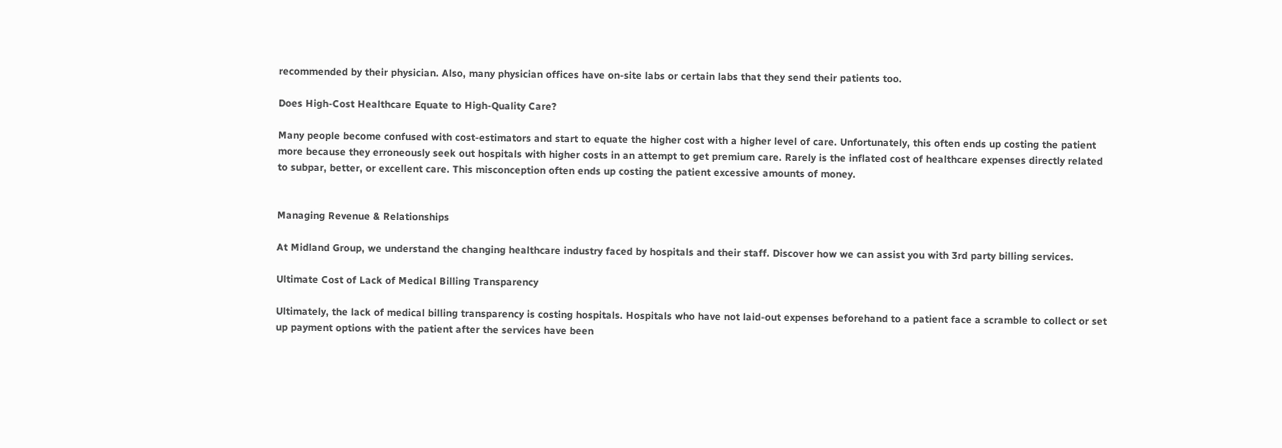recommended by their physician. Also, many physician offices have on-site labs or certain labs that they send their patients too.

Does High-Cost Healthcare Equate to High-Quality Care?

Many people become confused with cost-estimators and start to equate the higher cost with a higher level of care. Unfortunately, this often ends up costing the patient more because they erroneously seek out hospitals with higher costs in an attempt to get premium care. Rarely is the inflated cost of healthcare expenses directly related to subpar, better, or excellent care. This misconception often ends up costing the patient excessive amounts of money.


Managing Revenue & Relationships

At Midland Group, we understand the changing healthcare industry faced by hospitals and their staff. Discover how we can assist you with 3rd party billing services.

Ultimate Cost of Lack of Medical Billing Transparency

Ultimately, the lack of medical billing transparency is costing hospitals. Hospitals who have not laid-out expenses beforehand to a patient face a scramble to collect or set up payment options with the patient after the services have been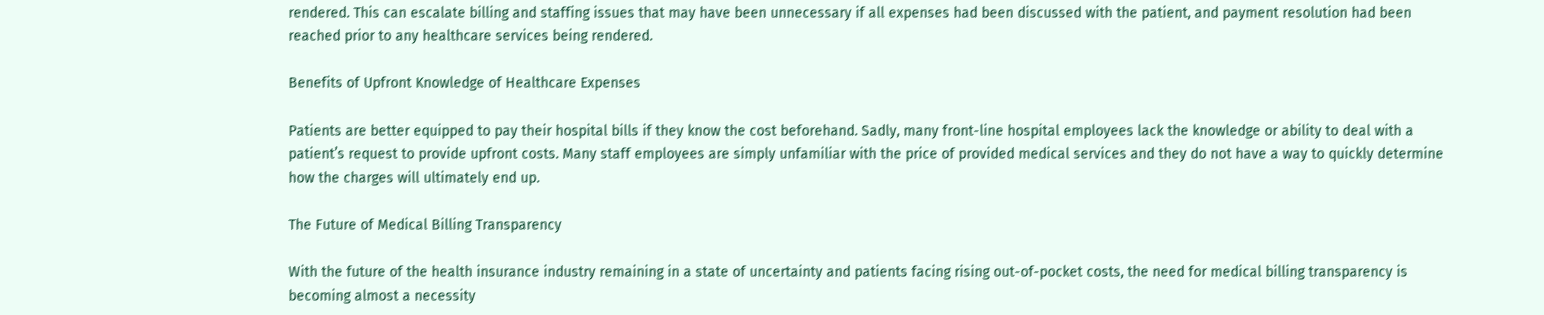rendered. This can escalate billing and staffing issues that may have been unnecessary if all expenses had been discussed with the patient, and payment resolution had been reached prior to any healthcare services being rendered.

Benefits of Upfront Knowledge of Healthcare Expenses

Patients are better equipped to pay their hospital bills if they know the cost beforehand. Sadly, many front-line hospital employees lack the knowledge or ability to deal with a patient’s request to provide upfront costs. Many staff employees are simply unfamiliar with the price of provided medical services and they do not have a way to quickly determine how the charges will ultimately end up.

The Future of Medical Billing Transparency

With the future of the health insurance industry remaining in a state of uncertainty and patients facing rising out-of-pocket costs, the need for medical billing transparency is becoming almost a necessity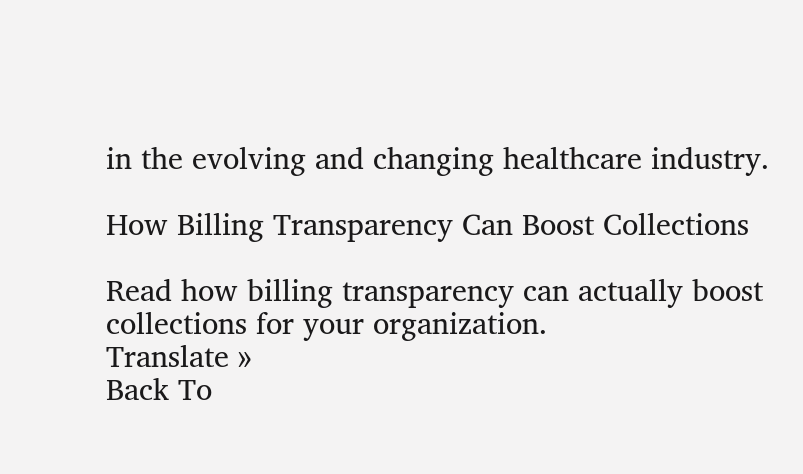in the evolving and changing healthcare industry.

How Billing Transparency Can Boost Collections

Read how billing transparency can actually boost collections for your organization.
Translate »
Back To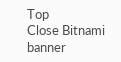Top
Close Bitnami banner